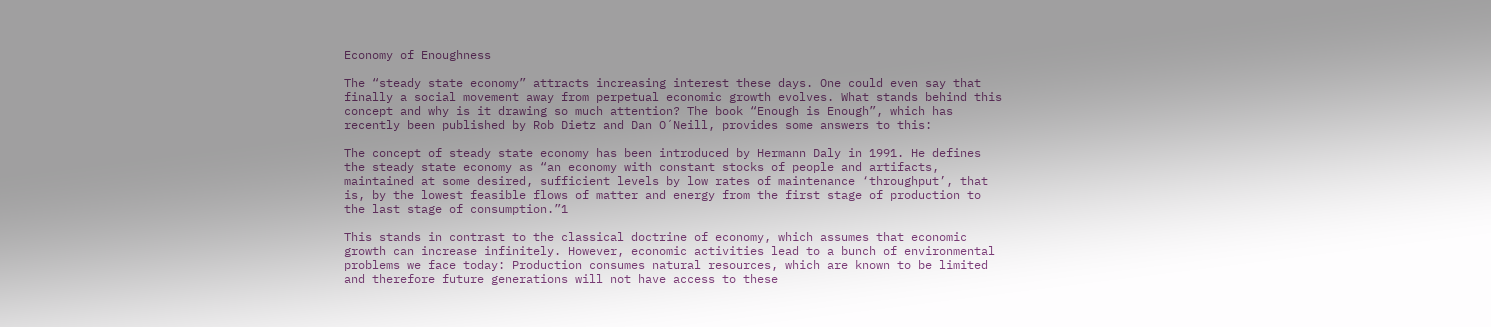Economy of Enoughness

The “steady state economy” attracts increasing interest these days. One could even say that finally a social movement away from perpetual economic growth evolves. What stands behind this concept and why is it drawing so much attention? The book “Enough is Enough”, which has recently been published by Rob Dietz and Dan O´Neill, provides some answers to this:

The concept of steady state economy has been introduced by Hermann Daly in 1991. He defines the steady state economy as “an economy with constant stocks of people and artifacts, maintained at some desired, sufficient levels by low rates of maintenance ‘throughput’, that is, by the lowest feasible flows of matter and energy from the first stage of production to the last stage of consumption.”1

This stands in contrast to the classical doctrine of economy, which assumes that economic growth can increase infinitely. However, economic activities lead to a bunch of environmental problems we face today: Production consumes natural resources, which are known to be limited and therefore future generations will not have access to these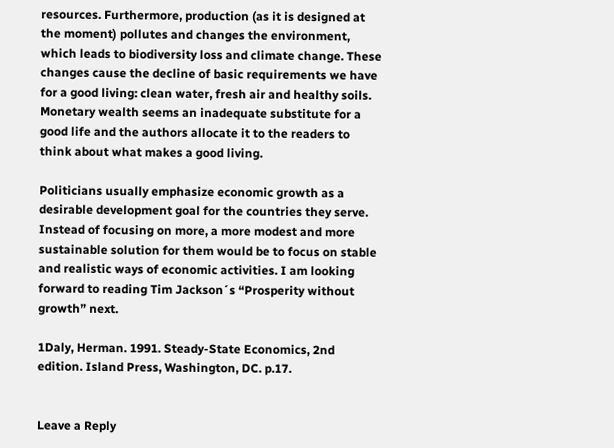resources. Furthermore, production (as it is designed at the moment) pollutes and changes the environment, which leads to biodiversity loss and climate change. These changes cause the decline of basic requirements we have for a good living: clean water, fresh air and healthy soils. Monetary wealth seems an inadequate substitute for a good life and the authors allocate it to the readers to think about what makes a good living.

Politicians usually emphasize economic growth as a desirable development goal for the countries they serve. Instead of focusing on more, a more modest and more sustainable solution for them would be to focus on stable and realistic ways of economic activities. I am looking forward to reading Tim Jackson´s “Prosperity without growth” next.

1Daly, Herman. 1991. Steady-State Economics, 2nd edition. Island Press, Washington, DC. p.17.


Leave a Reply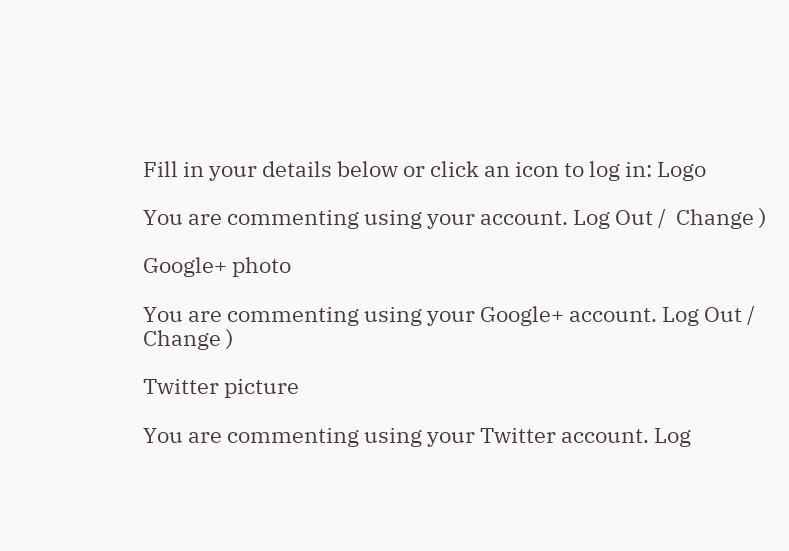Fill in your details below or click an icon to log in: Logo

You are commenting using your account. Log Out /  Change )

Google+ photo

You are commenting using your Google+ account. Log Out /  Change )

Twitter picture

You are commenting using your Twitter account. Log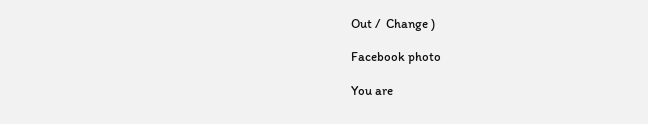Out /  Change )

Facebook photo

You are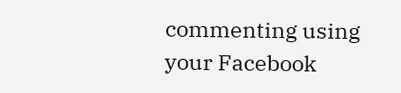commenting using your Facebook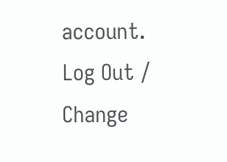account. Log Out /  Change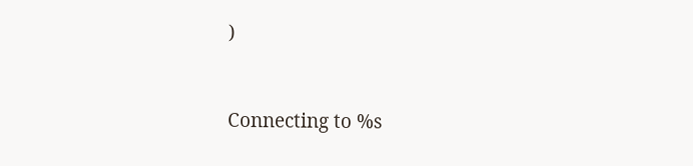)


Connecting to %s